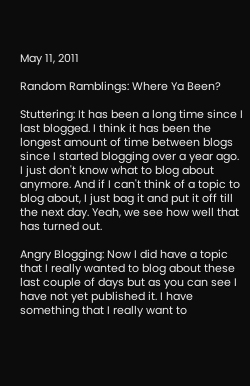May 11, 2011

Random Ramblings: Where Ya Been?

Stuttering: It has been a long time since I last blogged. I think it has been the longest amount of time between blogs since I started blogging over a year ago. I just don't know what to blog about anymore. And if I can't think of a topic to blog about, I just bag it and put it off till the next day. Yeah, we see how well that has turned out.

Angry Blogging: Now I did have a topic that I really wanted to blog about these last couple of days but as you can see I have not yet published it. I have something that I really want to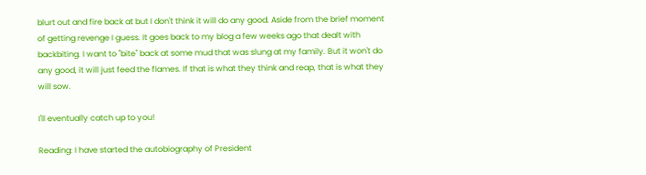blurt out and fire back at but I don't think it will do any good. Aside from the brief moment of getting revenge I guess. It goes back to my blog a few weeks ago that dealt with backbiting. I want to "bite" back at some mud that was slung at my family. But it won't do any good, it will just feed the flames. If that is what they think and reap, that is what they will sow.

I'll eventually catch up to you!

Reading: I have started the autobiography of President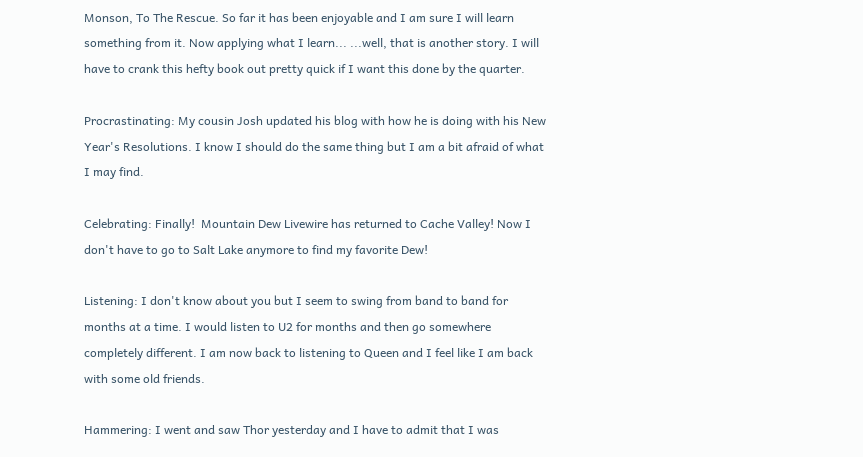Monson, To The Rescue. So far it has been enjoyable and I am sure I will learn something from it. Now applying what I learn... ...well, that is another story. I will have to crank this hefty book out pretty quick if I want this done by the quarter.

Procrastinating: My cousin Josh updated his blog with how he is doing with his New Year's Resolutions. I know I should do the same thing but I am a bit afraid of what I may find.

Celebrating: Finally!  Mountain Dew Livewire has returned to Cache Valley! Now I don't have to go to Salt Lake anymore to find my favorite Dew!

Listening: I don't know about you but I seem to swing from band to band for months at a time. I would listen to U2 for months and then go somewhere completely different. I am now back to listening to Queen and I feel like I am back with some old friends.

Hammering: I went and saw Thor yesterday and I have to admit that I was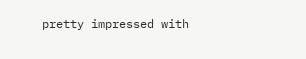pretty impressed with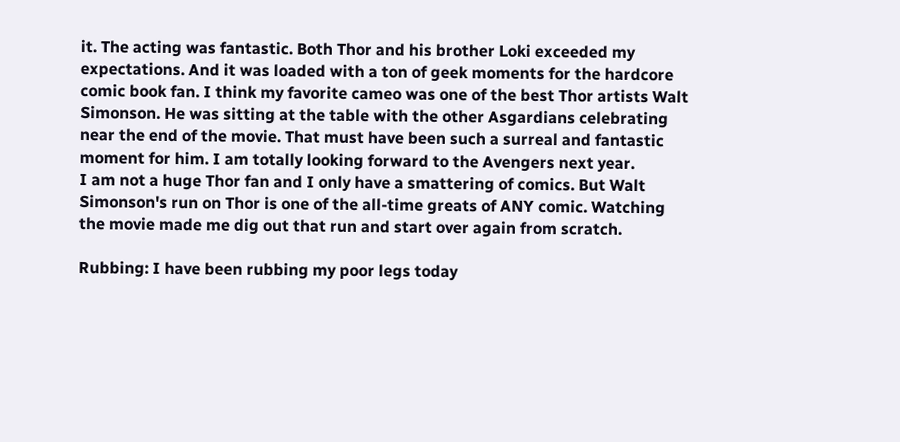it. The acting was fantastic. Both Thor and his brother Loki exceeded my expectations. And it was loaded with a ton of geek moments for the hardcore comic book fan. I think my favorite cameo was one of the best Thor artists Walt Simonson. He was sitting at the table with the other Asgardians celebrating near the end of the movie. That must have been such a surreal and fantastic moment for him. I am totally looking forward to the Avengers next year.
I am not a huge Thor fan and I only have a smattering of comics. But Walt Simonson's run on Thor is one of the all-time greats of ANY comic. Watching the movie made me dig out that run and start over again from scratch.

Rubbing: I have been rubbing my poor legs today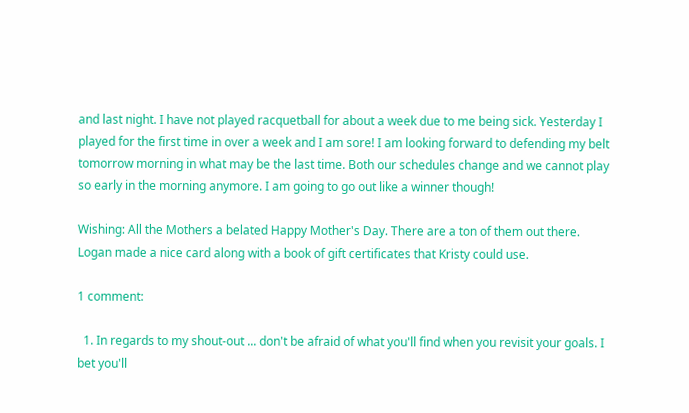and last night. I have not played racquetball for about a week due to me being sick. Yesterday I played for the first time in over a week and I am sore! I am looking forward to defending my belt tomorrow morning in what may be the last time. Both our schedules change and we cannot play so early in the morning anymore. I am going to go out like a winner though!

Wishing: All the Mothers a belated Happy Mother's Day. There are a ton of them out there. Logan made a nice card along with a book of gift certificates that Kristy could use.

1 comment:

  1. In regards to my shout-out ... don't be afraid of what you'll find when you revisit your goals. I bet you'll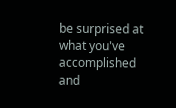be surprised at what you've accomplished and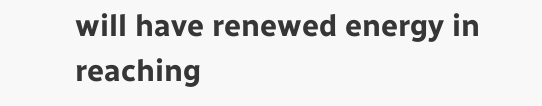will have renewed energy in reaching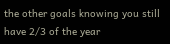the other goals knowing you still have 2/3 of the year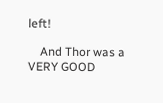left!

    And Thor was a VERY GOOD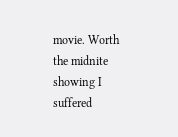movie. Worth the midnite showing I suffered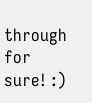through for sure! :)